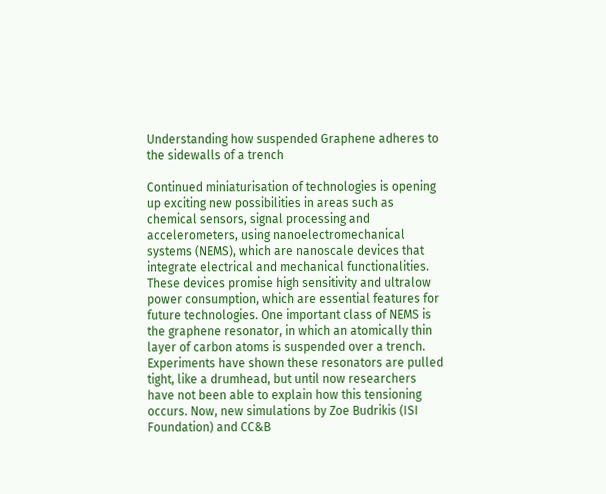Understanding how suspended Graphene adheres to the sidewalls of a trench

Continued miniaturisation of technologies is opening up exciting new possibilities in areas such as chemical sensors, signal processing and accelerometers, using nanoelectromechanical systems (NEMS), which are nanoscale devices that integrate electrical and mechanical functionalities. These devices promise high sensitivity and ultralow power consumption, which are essential features for future technologies. One important class of NEMS is the graphene resonator, in which an atomically thin layer of carbon atoms is suspended over a trench. Experiments have shown these resonators are pulled tight, like a drumhead, but until now researchers have not been able to explain how this tensioning occurs. Now, new simulations by Zoe Budrikis (ISI Foundation) and CC&B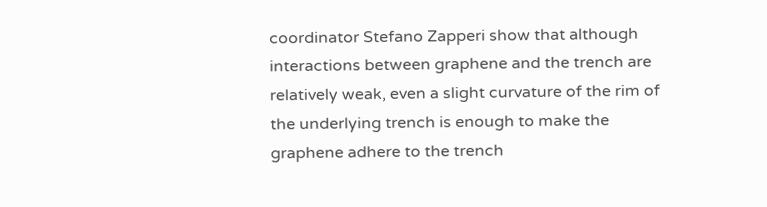coordinator Stefano Zapperi show that although interactions between graphene and the trench are relatively weak, even a slight curvature of the rim of the underlying trench is enough to make the graphene adhere to the trench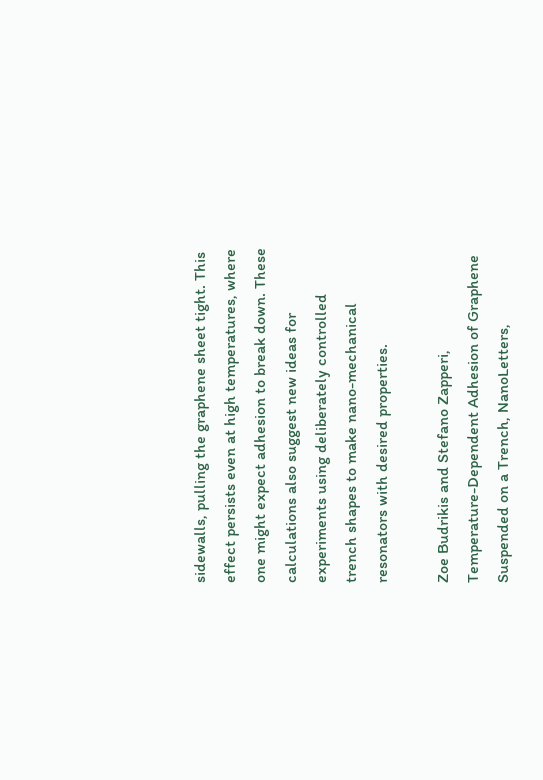sidewalls, pulling the graphene sheet tight. This effect persists even at high temperatures, where one might expect adhesion to break down. These calculations also suggest new ideas for experiments using deliberately controlled trench shapes to make nano-mechanical resonators with desired properties.

Zoe Budrikis and Stefano Zapperi,
Temperature-Dependent Adhesion of Graphene Suspended on a Trench, NanoLetters,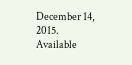December 14, 2015.
Available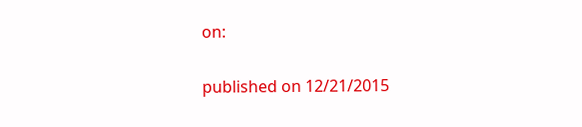on:

published on 12/21/2015